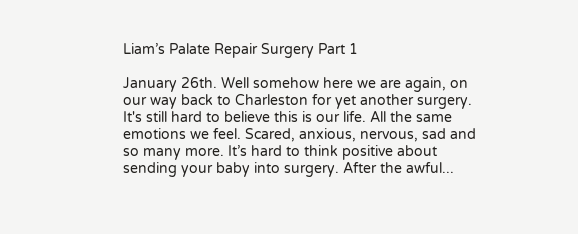Liam’s Palate Repair Surgery Part 1

January 26th. Well somehow here we are again, on our way back to Charleston for yet another surgery. It's still hard to believe this is our life. All the same emotions we feel. Scared, anxious, nervous, sad and so many more. It’s hard to think positive about sending your baby into surgery. After the awful...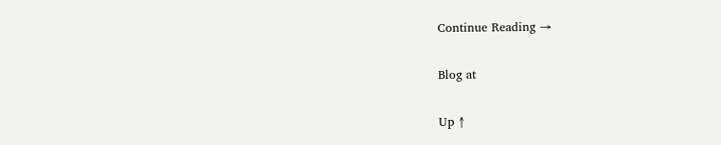Continue Reading →

Blog at

Up ↑